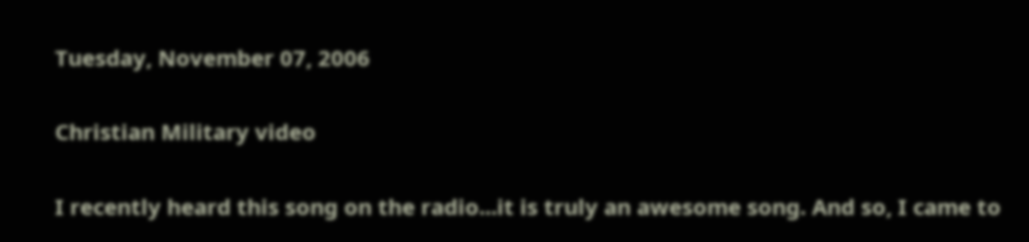Tuesday, November 07, 2006

Christian Military video

I recently heard this song on the radio...it is truly an awesome song. And so, I came to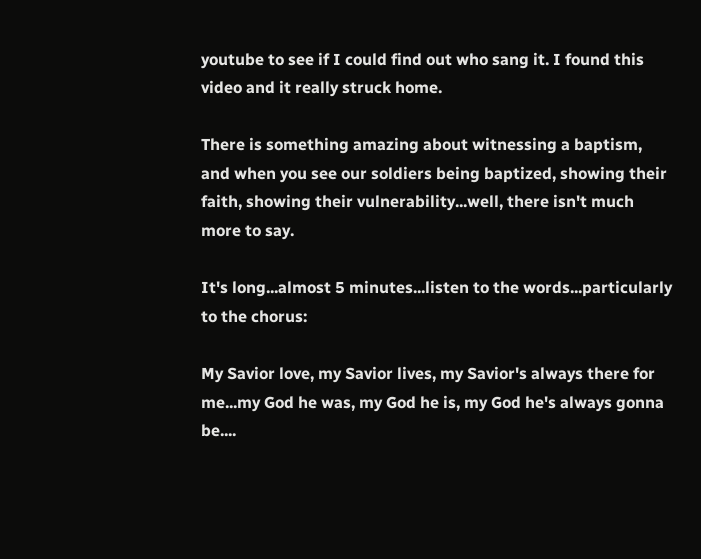youtube to see if I could find out who sang it. I found this video and it really struck home.

There is something amazing about witnessing a baptism, and when you see our soldiers being baptized, showing their faith, showing their vulnerability...well, there isn't much more to say.

It's long...almost 5 minutes...listen to the words...particularly to the chorus:

My Savior love, my Savior lives, my Savior's always there for me...my God he was, my God he is, my God he's always gonna be....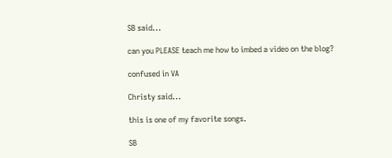SB said...

can you PLEASE teach me how to imbed a video on the blog?

confused in VA

Christy said...

this is one of my favorite songs.

SB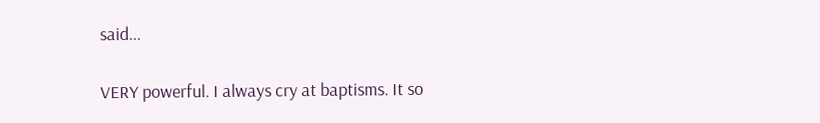said...

VERY powerful. I always cry at baptisms. It so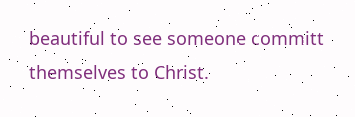beautiful to see someone committ themselves to Christ.